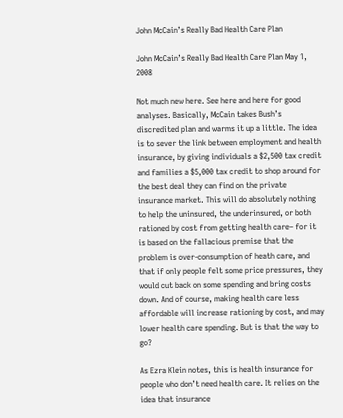John McCain’s Really Bad Health Care Plan

John McCain’s Really Bad Health Care Plan May 1, 2008

Not much new here. See here and here for good analyses. Basically, McCain takes Bush’s discredited plan and warms it up a little. The idea is to sever the link between employment and health insurance, by giving individuals a $2,500 tax credit and families a $5,000 tax credit to shop around for the best deal they can find on the private insurance market. This will do absolutely nothing to help the uninsured, the underinsured, or both rationed by cost from getting health care– for it is based on the fallacious premise that the problem is over-consumption of heath care, and that if only people felt some price pressures, they would cut back on some spending and bring costs down. And of course, making health care less affordable will increase rationing by cost, and may lower health care spending. But is that the way to go?

As Ezra Klein notes, this is health insurance for people who don’t need health care. It relies on the idea that insurance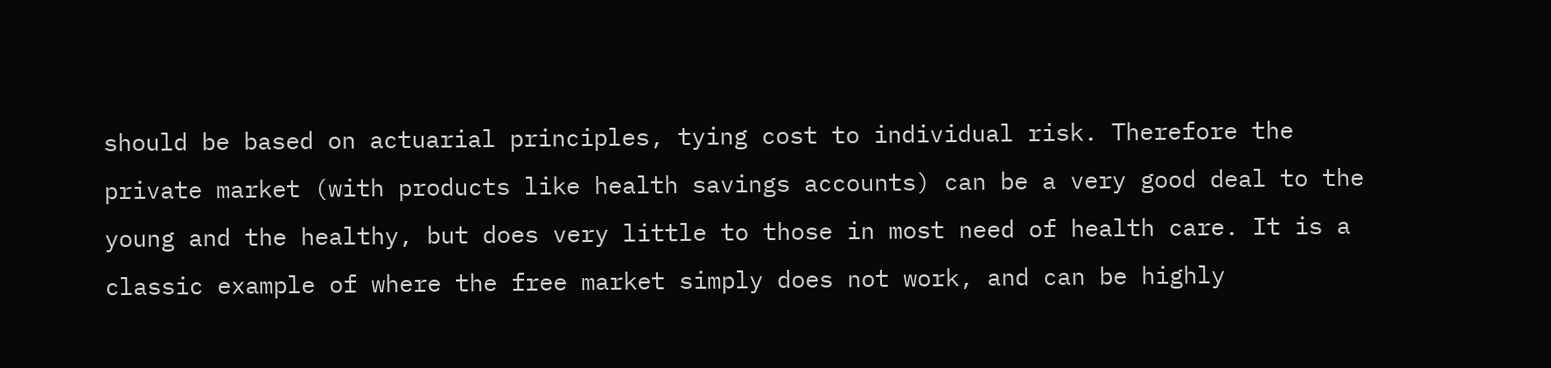should be based on actuarial principles, tying cost to individual risk. Therefore the private market (with products like health savings accounts) can be a very good deal to the young and the healthy, but does very little to those in most need of health care. It is a classic example of where the free market simply does not work, and can be highly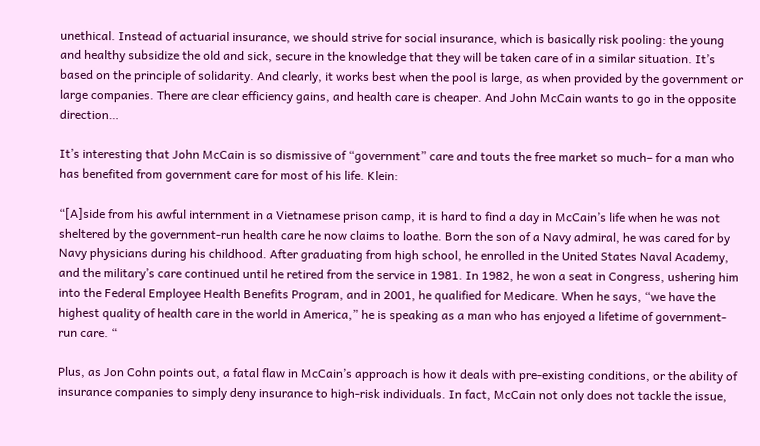unethical. Instead of actuarial insurance, we should strive for social insurance, which is basically risk pooling: the young and healthy subsidize the old and sick, secure in the knowledge that they will be taken care of in a similar situation. It’s based on the principle of solidarity. And clearly, it works best when the pool is large, as when provided by the government or large companies. There are clear efficiency gains, and health care is cheaper. And John McCain wants to go in the opposite direction…

It’s interesting that John McCain is so dismissive of “government” care and touts the free market so much– for a man who has benefited from government care for most of his life. Klein:

“[A]side from his awful internment in a Vietnamese prison camp, it is hard to find a day in McCain’s life when he was not sheltered by the government-run health care he now claims to loathe. Born the son of a Navy admiral, he was cared for by Navy physicians during his childhood. After graduating from high school, he enrolled in the United States Naval Academy, and the military’s care continued until he retired from the service in 1981. In 1982, he won a seat in Congress, ushering him into the Federal Employee Health Benefits Program, and in 2001, he qualified for Medicare. When he says, “we have the highest quality of health care in the world in America,” he is speaking as a man who has enjoyed a lifetime of government-run care. “

Plus, as Jon Cohn points out, a fatal flaw in McCain’s approach is how it deals with pre-existing conditions, or the ability of insurance companies to simply deny insurance to high-risk individuals. In fact, McCain not only does not tackle the issue,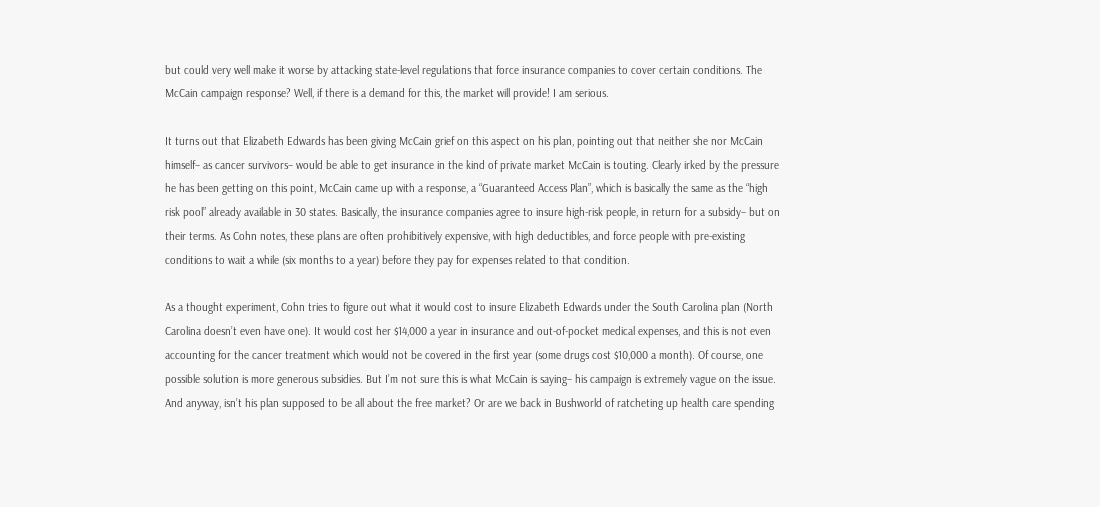but could very well make it worse by attacking state-level regulations that force insurance companies to cover certain conditions. The McCain campaign response? Well, if there is a demand for this, the market will provide! I am serious.

It turns out that Elizabeth Edwards has been giving McCain grief on this aspect on his plan, pointing out that neither she nor McCain himself– as cancer survivors– would be able to get insurance in the kind of private market McCain is touting. Clearly irked by the pressure he has been getting on this point, McCain came up with a response, a “Guaranteed Access Plan”, which is basically the same as the “high risk pool” already available in 30 states. Basically, the insurance companies agree to insure high-risk people, in return for a subsidy– but on their terms. As Cohn notes, these plans are often prohibitively expensive, with high deductibles, and force people with pre-existing conditions to wait a while (six months to a year) before they pay for expenses related to that condition.

As a thought experiment, Cohn tries to figure out what it would cost to insure Elizabeth Edwards under the South Carolina plan (North Carolina doesn’t even have one). It would cost her $14,000 a year in insurance and out-of-pocket medical expenses, and this is not even accounting for the cancer treatment which would not be covered in the first year (some drugs cost $10,000 a month). Of course, one possible solution is more generous subsidies. But I’m not sure this is what McCain is saying– his campaign is extremely vague on the issue. And anyway, isn’t his plan supposed to be all about the free market? Or are we back in Bushworld of ratcheting up health care spending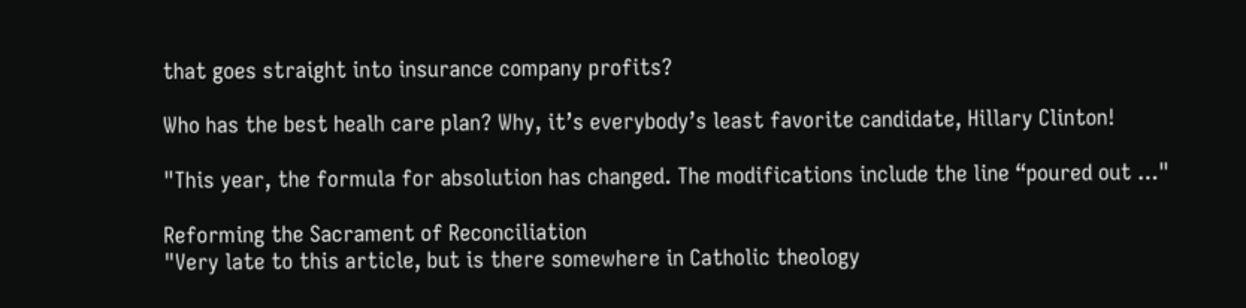that goes straight into insurance company profits?

Who has the best healh care plan? Why, it’s everybody’s least favorite candidate, Hillary Clinton!

"This year, the formula for absolution has changed. The modifications include the line “poured out ..."

Reforming the Sacrament of Reconciliation
"Very late to this article, but is there somewhere in Catholic theology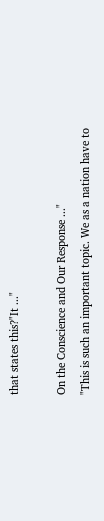that states this?"It ..."

On the Conscience and Our Response ..."
"This is such an important topic. We as a nation have to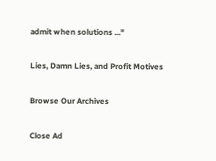admit when solutions ..."

Lies, Damn Lies, and Profit Motives

Browse Our Archives

Close Ad